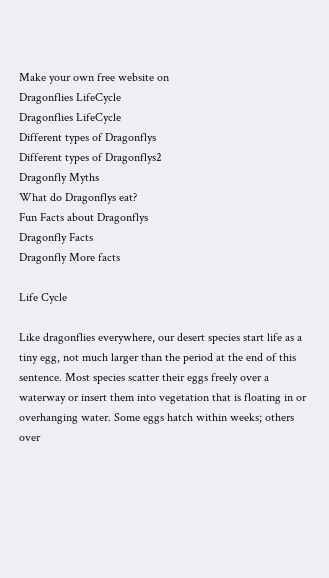Make your own free website on
Dragonflies LifeCycle
Dragonflies LifeCycle
Different types of Dragonflys
Different types of Dragonflys2
Dragonfly Myths
What do Dragonflys eat?
Fun Facts about Dragonflys
Dragonfly Facts
Dragonfly More facts

Life Cycle

Like dragonflies everywhere, our desert species start life as a tiny egg, not much larger than the period at the end of this sentence. Most species scatter their eggs freely over a waterway or insert them into vegetation that is floating in or overhanging water. Some eggs hatch within weeks; others over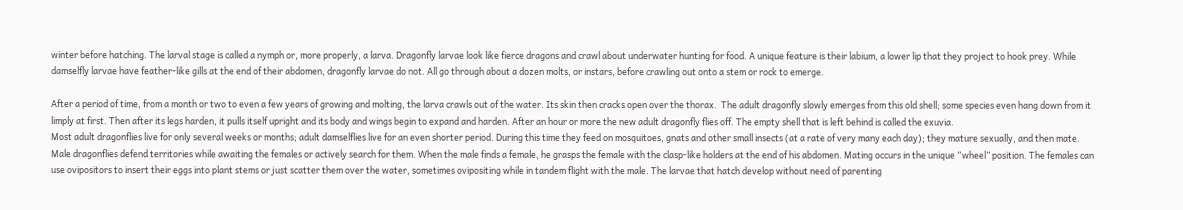winter before hatching. The larval stage is called a nymph or, more properly, a larva. Dragonfly larvae look like fierce dragons and crawl about underwater hunting for food. A unique feature is their labium, a lower lip that they project to hook prey. While damselfly larvae have feather-like gills at the end of their abdomen, dragonfly larvae do not. All go through about a dozen molts, or instars, before crawling out onto a stem or rock to emerge.

After a period of time, from a month or two to even a few years of growing and molting, the larva crawls out of the water. Its skin then cracks open over the thorax.  The adult dragonfly slowly emerges from this old shell; some species even hang down from it limply at first. Then after its legs harden, it pulls itself upright and its body and wings begin to expand and harden. After an hour or more the new adult dragonfly flies off. The empty shell that is left behind is called the exuvia.
Most adult dragonflies live for only several weeks or months; adult damselflies live for an even shorter period. During this time they feed on mosquitoes, gnats and other small insects (at a rate of very many each day); they mature sexually, and then mate.
Male dragonflies defend territories while awaiting the females or actively search for them. When the male finds a female, he grasps the female with the clasp-like holders at the end of his abdomen. Mating occurs in the unique “wheel” position. The females can use ovipositors to insert their eggs into plant stems or just scatter them over the water, sometimes ovipositing while in tandem flight with the male. The larvae that hatch develop without need of parenting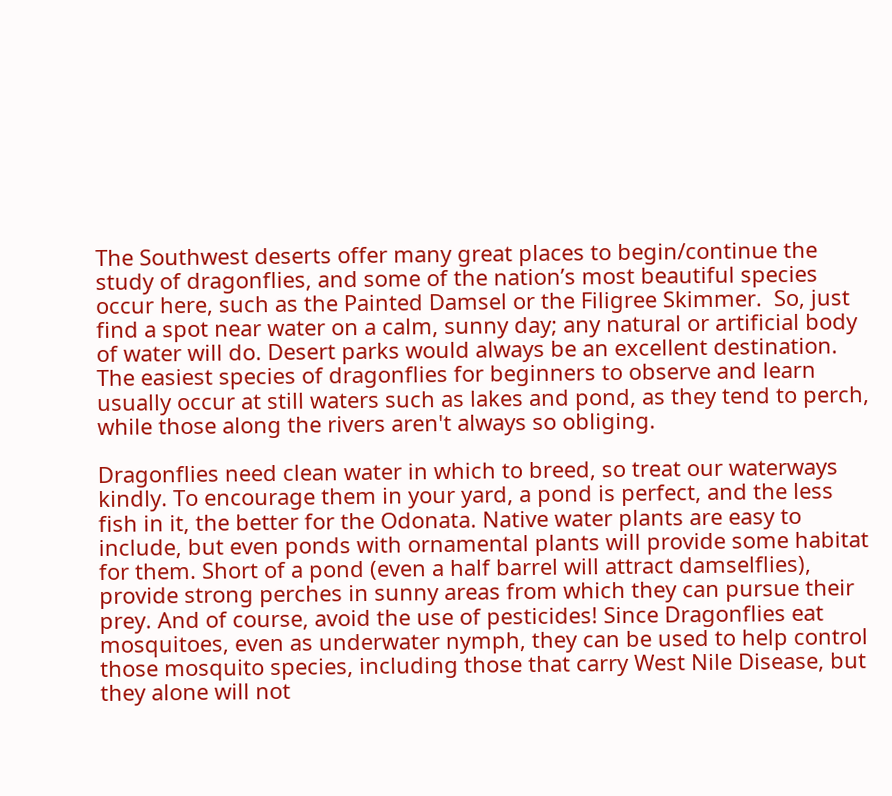The Southwest deserts offer many great places to begin/continue the study of dragonflies, and some of the nation’s most beautiful species occur here, such as the Painted Damsel or the Filigree Skimmer.  So, just find a spot near water on a calm, sunny day; any natural or artificial body of water will do. Desert parks would always be an excellent destination. The easiest species of dragonflies for beginners to observe and learn usually occur at still waters such as lakes and pond, as they tend to perch, while those along the rivers aren't always so obliging.

Dragonflies need clean water in which to breed, so treat our waterways kindly. To encourage them in your yard, a pond is perfect, and the less fish in it, the better for the Odonata. Native water plants are easy to include, but even ponds with ornamental plants will provide some habitat for them. Short of a pond (even a half barrel will attract damselflies), provide strong perches in sunny areas from which they can pursue their prey. And of course, avoid the use of pesticides! Since Dragonflies eat mosquitoes, even as underwater nymph, they can be used to help control those mosquito species, including those that carry West Nile Disease, but they alone will not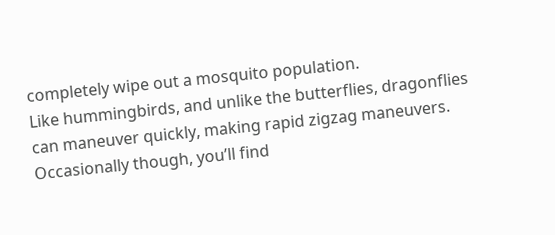completely wipe out a mosquito population.
Like hummingbirds, and unlike the butterflies, dragonflies can maneuver quickly, making rapid zigzag maneuvers. Occasionally though, you’ll find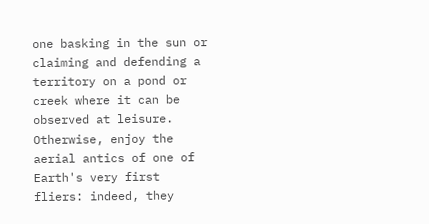one basking in the sun or claiming and defending a territory on a pond or creek where it can be observed at leisure. Otherwise, enjoy the aerial antics of one of Earth's very first fliers: indeed, they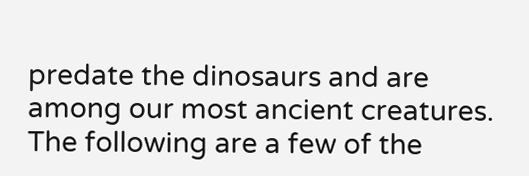predate the dinosaurs and are among our most ancient creatures.
The following are a few of the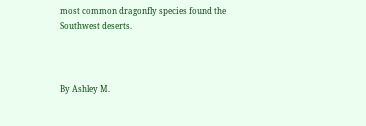most common dragonfly species found the Southwest deserts.



By Ashley M.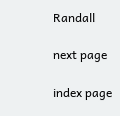Randall

next page

index page